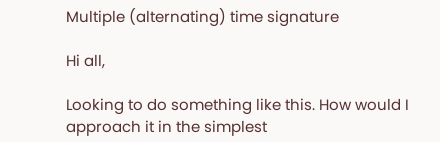Multiple (alternating) time signature

Hi all,

Looking to do something like this. How would I approach it in the simplest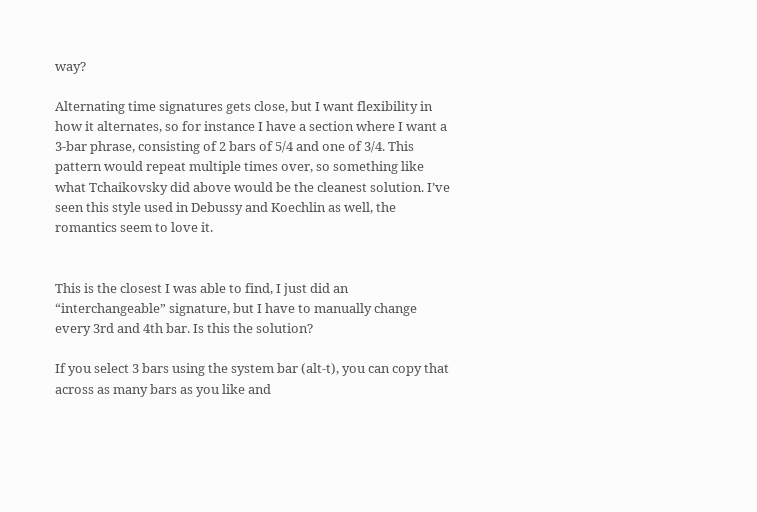way?

Alternating time signatures gets close, but I want flexibility in how it alternates, so for instance I have a section where I want a 3-bar phrase, consisting of 2 bars of 5/4 and one of 3/4. This pattern would repeat multiple times over, so something like what Tchaikovsky did above would be the cleanest solution. I’ve seen this style used in Debussy and Koechlin as well, the romantics seem to love it.


This is the closest I was able to find, I just did an “interchangeable” signature, but I have to manually change every 3rd and 4th bar. Is this the solution?

If you select 3 bars using the system bar (alt-t), you can copy that across as many bars as you like and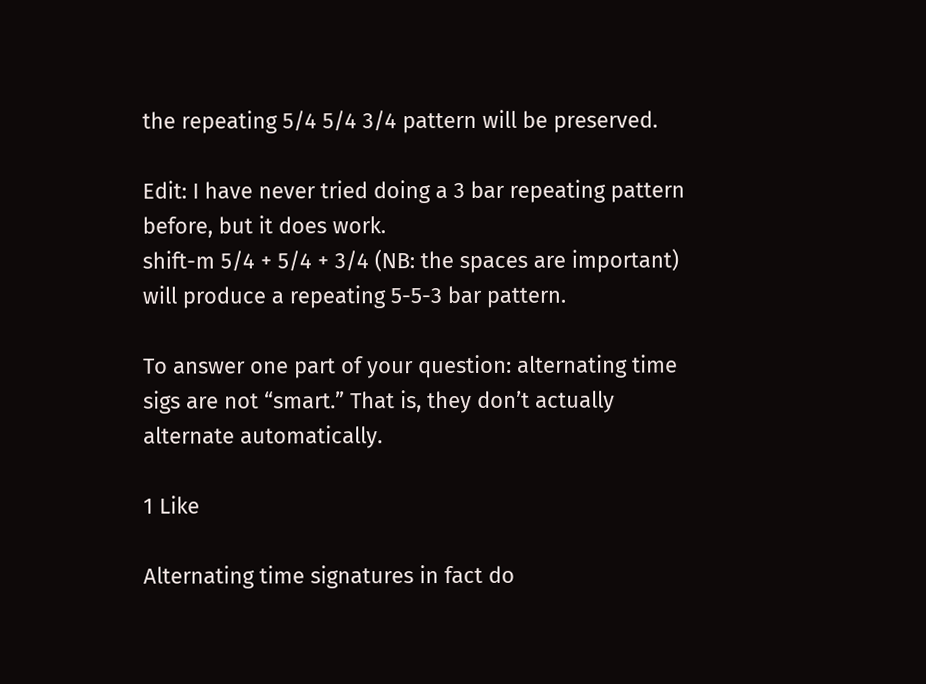the repeating 5/4 5/4 3/4 pattern will be preserved.

Edit: I have never tried doing a 3 bar repeating pattern before, but it does work.
shift-m 5/4 + 5/4 + 3/4 (NB: the spaces are important) will produce a repeating 5-5-3 bar pattern.

To answer one part of your question: alternating time sigs are not “smart.” That is, they don’t actually alternate automatically.

1 Like

Alternating time signatures in fact do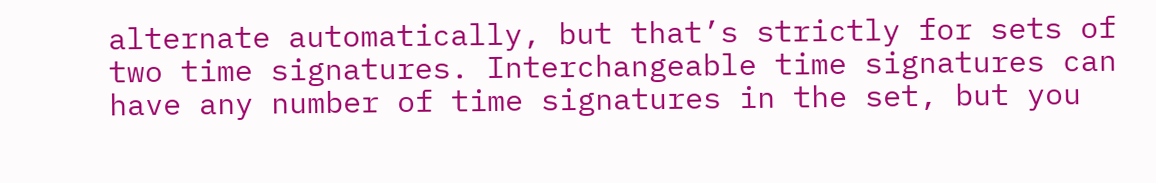alternate automatically, but that’s strictly for sets of two time signatures. Interchangeable time signatures can have any number of time signatures in the set, but you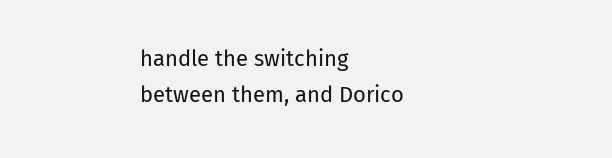handle the switching between them, and Dorico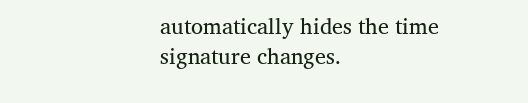automatically hides the time signature changes.